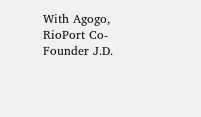With Agogo, RioPort Co-Founder J.D.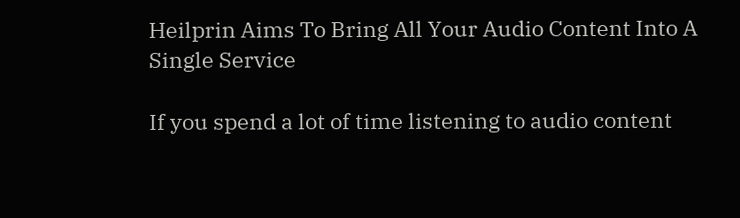Heilprin Aims To Bring All Your Audio Content Into A Single Service

If you spend a lot of time listening to audio content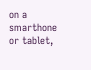on a smarthone or tablet,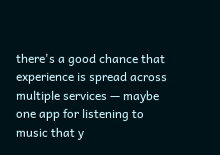there's a good chance that experience is spread across multiple services — maybe one app for listening to music that y